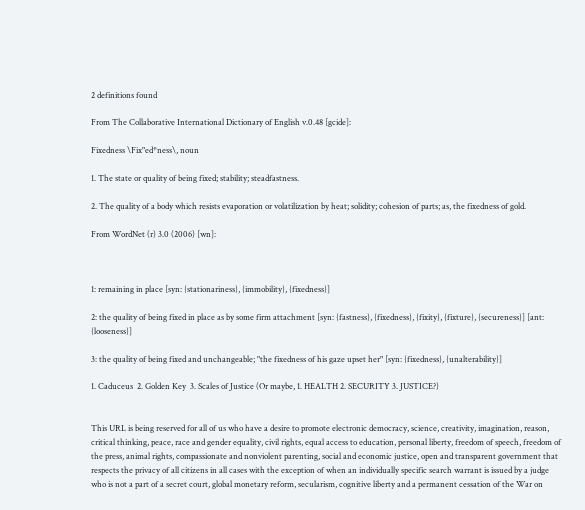2 definitions found

From The Collaborative International Dictionary of English v.0.48 [gcide]:

Fixedness \Fix"ed*ness\, noun

1. The state or quality of being fixed; stability; steadfastness.

2. The quality of a body which resists evaporation or volatilization by heat; solidity; cohesion of parts; as, the fixedness of gold.

From WordNet (r) 3.0 (2006) [wn]:



1: remaining in place [syn: {stationariness}, {immobility}, {fixedness}]

2: the quality of being fixed in place as by some firm attachment [syn: {fastness}, {fixedness}, {fixity}, {fixture}, {secureness}] [ant: {looseness}]

3: the quality of being fixed and unchangeable; "the fixedness of his gaze upset her" [syn: {fixedness}, {unalterability}]

1. Caduceus  2. Golden Key  3. Scales of Justice (Or maybe, 1. HEALTH 2. SECURITY 3. JUSTICE?)


This URL is being reserved for all of us who have a desire to promote electronic democracy, science, creativity, imagination, reason, critical thinking, peace, race and gender equality, civil rights, equal access to education, personal liberty, freedom of speech, freedom of the press, animal rights, compassionate and nonviolent parenting, social and economic justice, open and transparent government that respects the privacy of all citizens in all cases with the exception of when an individually specific search warrant is issued by a judge who is not a part of a secret court, global monetary reform, secularism, cognitive liberty and a permanent cessation of the War on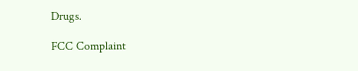Drugs.

FCC Complaint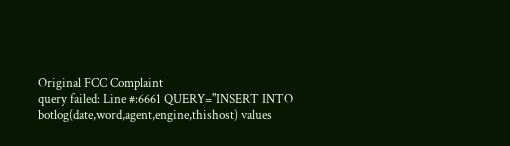Original FCC Complaint
query failed: Line #:6661 QUERY="INSERT INTO botlog(date,word,agent,engine,thishost) values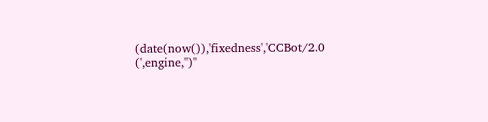(date(now()),'fixedness','CCBot/2.0 (',engine,'')"